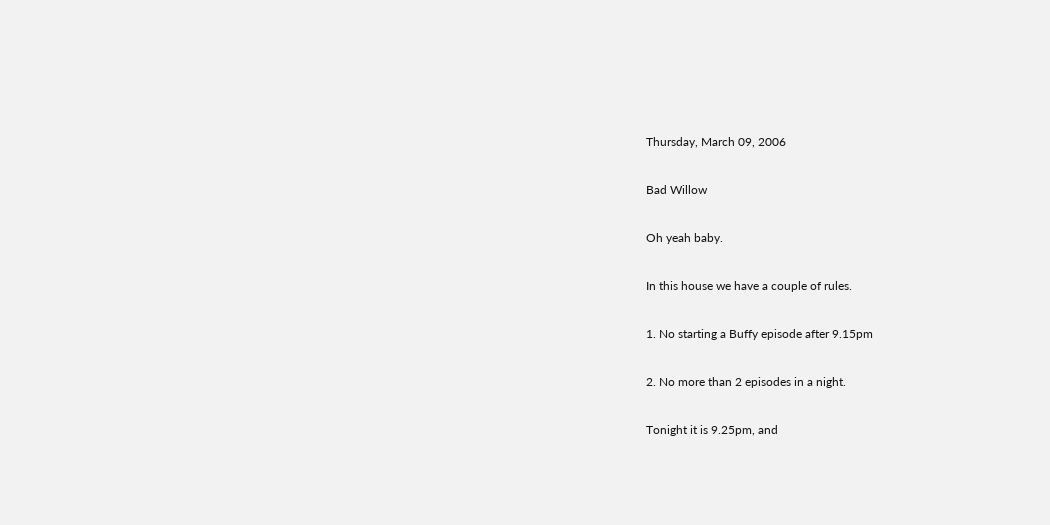Thursday, March 09, 2006

Bad Willow

Oh yeah baby.

In this house we have a couple of rules.

1. No starting a Buffy episode after 9.15pm

2. No more than 2 episodes in a night.

Tonight it is 9.25pm, and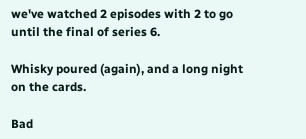we've watched 2 episodes with 2 to go until the final of series 6.

Whisky poured (again), and a long night on the cards.

Bad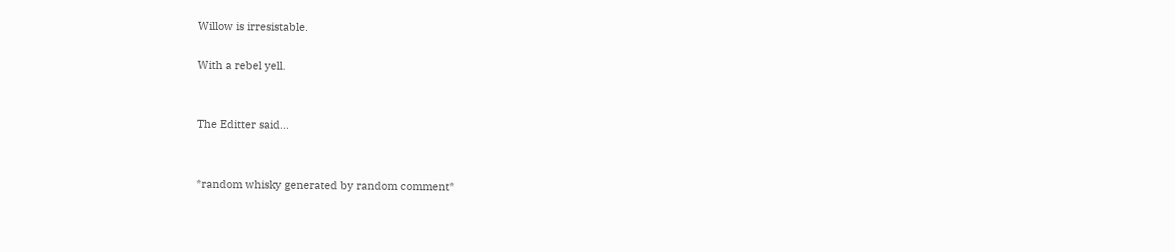Willow is irresistable.

With a rebel yell.


The Editter said...


*random whisky generated by random comment*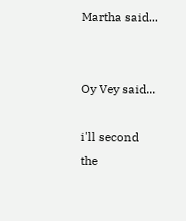Martha said...


Oy Vey said...

i'll second the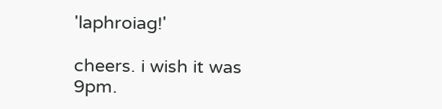'laphroiag!'

cheers. i wish it was 9pm.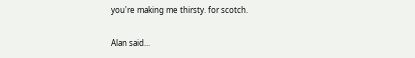you're making me thirsty. for scotch.

Alan said...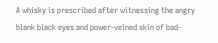A whisky is prescribed after witnessing the angry blank black eyes and power-veined skin of bad-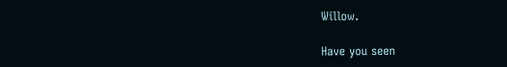Willow.

Have you seen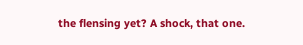the flensing yet? A shock, that one.